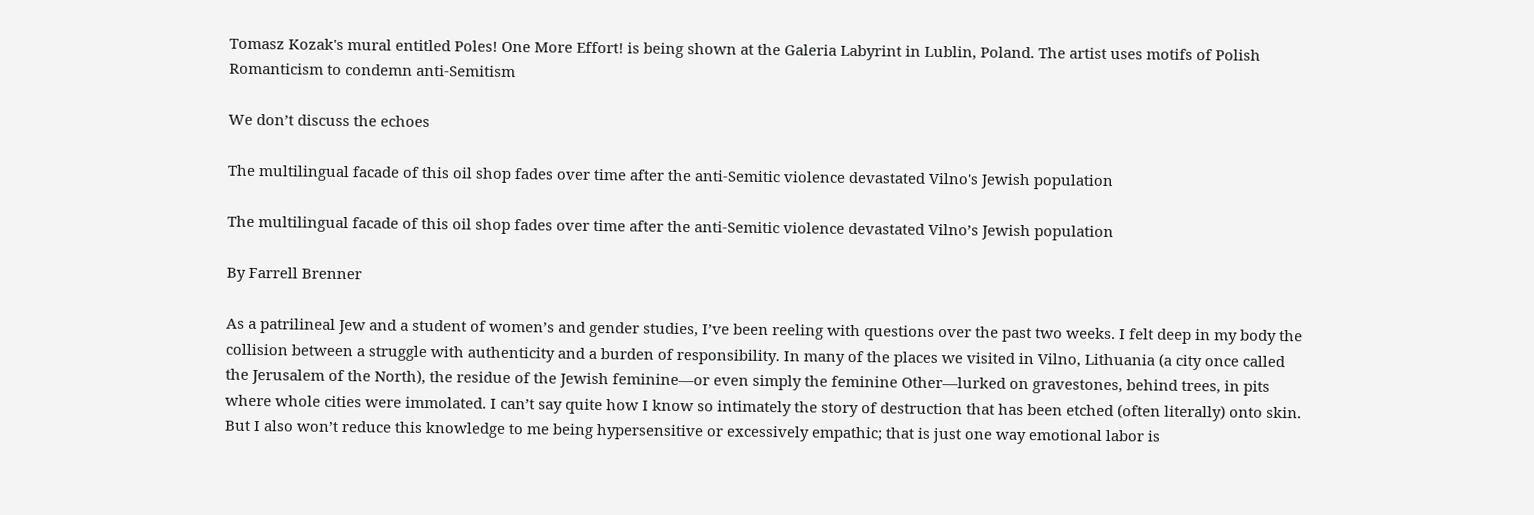Tomasz Kozak's mural entitled Poles! One More Effort! is being shown at the Galeria Labyrint in Lublin, Poland. The artist uses motifs of Polish Romanticism to condemn anti-Semitism

We don’t discuss the echoes

The multilingual facade of this oil shop fades over time after the anti-Semitic violence devastated Vilno's Jewish population

The multilingual facade of this oil shop fades over time after the anti-Semitic violence devastated Vilno’s Jewish population

By Farrell Brenner

As a patrilineal Jew and a student of women’s and gender studies, I’ve been reeling with questions over the past two weeks. I felt deep in my body the collision between a struggle with authenticity and a burden of responsibility. In many of the places we visited in Vilno, Lithuania (a city once called the Jerusalem of the North), the residue of the Jewish feminine—or even simply the feminine Other—lurked on gravestones, behind trees, in pits where whole cities were immolated. I can’t say quite how I know so intimately the story of destruction that has been etched (often literally) onto skin. But I also won’t reduce this knowledge to me being hypersensitive or excessively empathic; that is just one way emotional labor is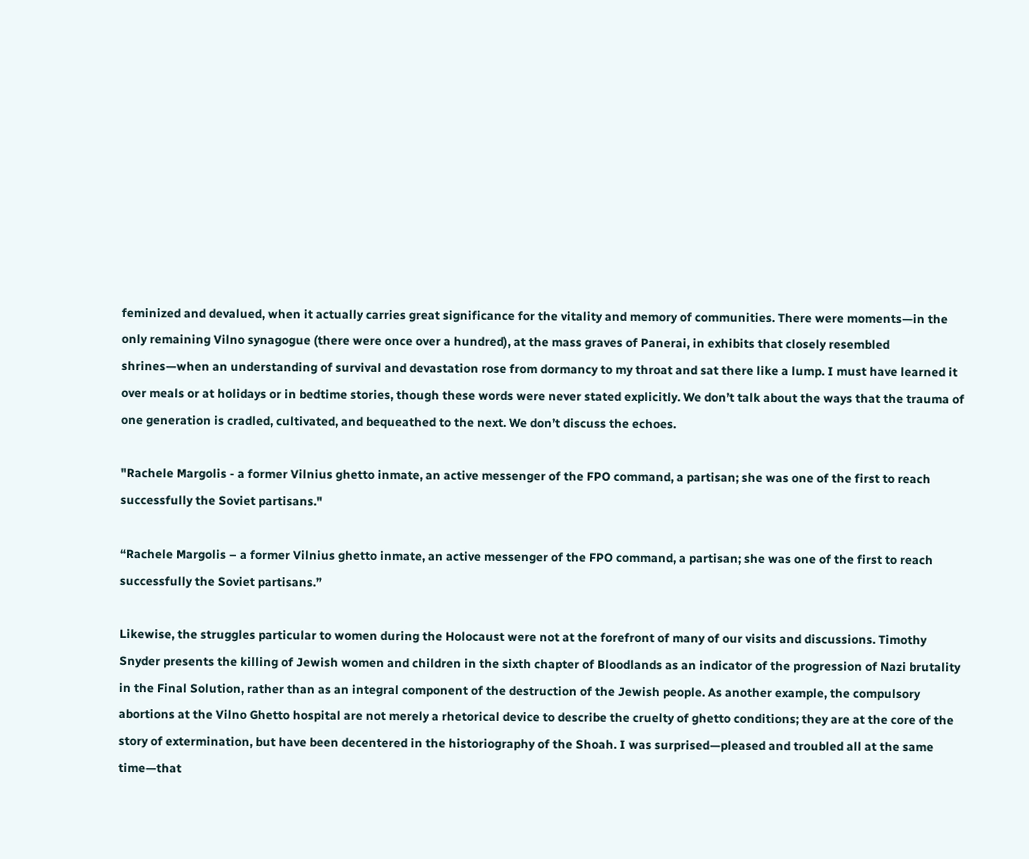feminized and devalued, when it actually carries great significance for the vitality and memory of communities. There were moments—in the only remaining Vilno synagogue (there were once over a hundred), at the mass graves of Panerai, in exhibits that closely resembled shrines—when an understanding of survival and devastation rose from dormancy to my throat and sat there like a lump. I must have learned it over meals or at holidays or in bedtime stories, though these words were never stated explicitly. We don’t talk about the ways that the trauma of one generation is cradled, cultivated, and bequeathed to the next. We don’t discuss the echoes.

"Rachele Margolis - a former Vilnius ghetto inmate, an active messenger of the FPO command, a partisan; she was one of the first to reach successfully the Soviet partisans."

“Rachele Margolis – a former Vilnius ghetto inmate, an active messenger of the FPO command, a partisan; she was one of the first to reach successfully the Soviet partisans.”

Likewise, the struggles particular to women during the Holocaust were not at the forefront of many of our visits and discussions. Timothy Snyder presents the killing of Jewish women and children in the sixth chapter of Bloodlands as an indicator of the progression of Nazi brutality in the Final Solution, rather than as an integral component of the destruction of the Jewish people. As another example, the compulsory abortions at the Vilno Ghetto hospital are not merely a rhetorical device to describe the cruelty of ghetto conditions; they are at the core of the story of extermination, but have been decentered in the historiography of the Shoah. I was surprised—pleased and troubled all at the same time—that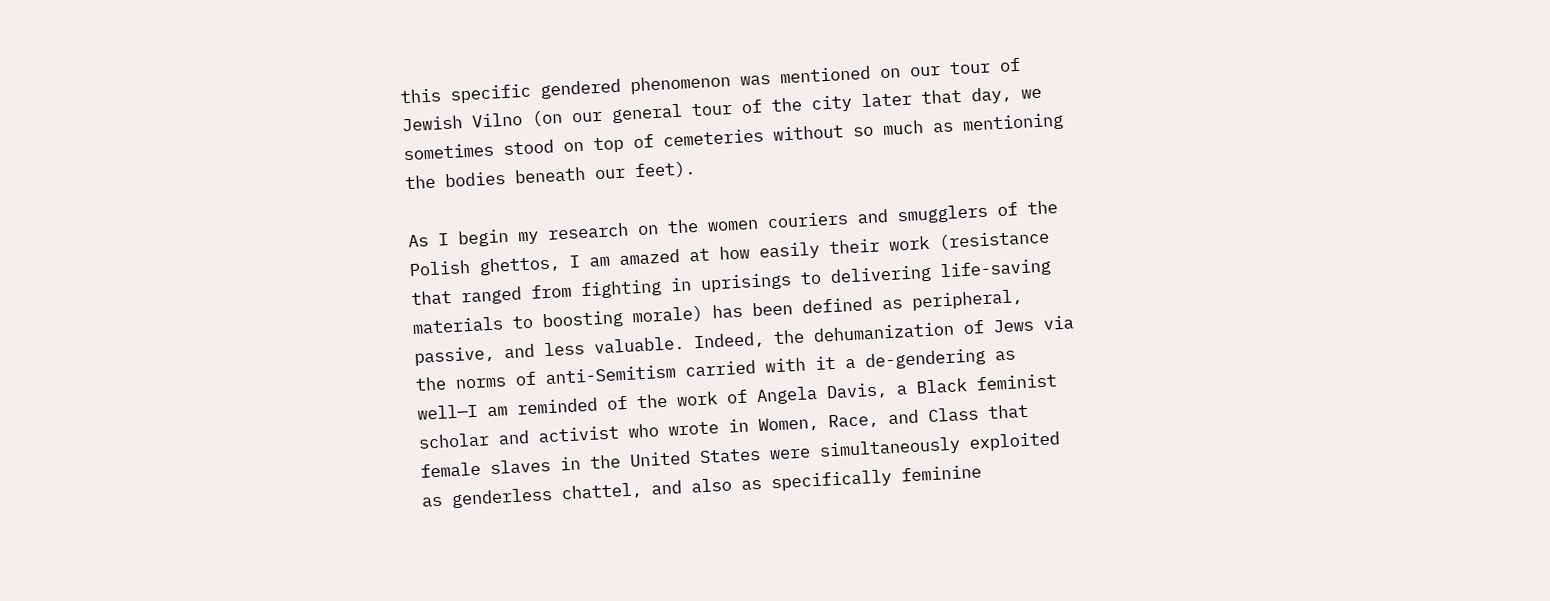this specific gendered phenomenon was mentioned on our tour of Jewish Vilno (on our general tour of the city later that day, we sometimes stood on top of cemeteries without so much as mentioning the bodies beneath our feet).

As I begin my research on the women couriers and smugglers of the Polish ghettos, I am amazed at how easily their work (resistance that ranged from fighting in uprisings to delivering life-saving materials to boosting morale) has been defined as peripheral, passive, and less valuable. Indeed, the dehumanization of Jews via the norms of anti-Semitism carried with it a de-gendering as well—I am reminded of the work of Angela Davis, a Black feminist scholar and activist who wrote in Women, Race, and Class that female slaves in the United States were simultaneously exploited as genderless chattel, and also as specifically feminine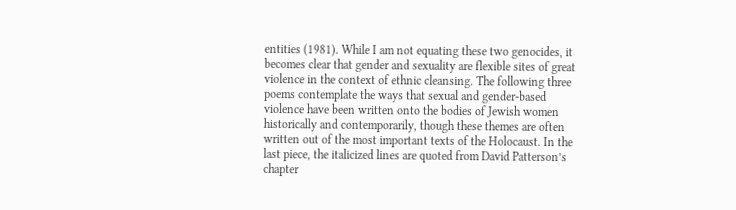entities (1981). While I am not equating these two genocides, it becomes clear that gender and sexuality are flexible sites of great violence in the context of ethnic cleansing. The following three poems contemplate the ways that sexual and gender-based violence have been written onto the bodies of Jewish women historically and contemporarily, though these themes are often written out of the most important texts of the Holocaust. In the last piece, the italicized lines are quoted from David Patterson’s chapter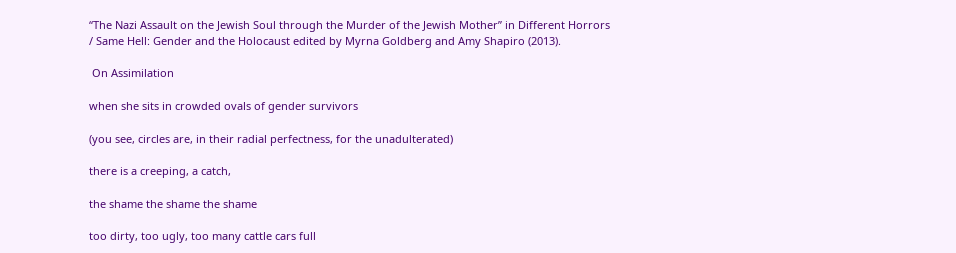“The Nazi Assault on the Jewish Soul through the Murder of the Jewish Mother” in Different Horrors / Same Hell: Gender and the Holocaust edited by Myrna Goldberg and Amy Shapiro (2013).

 On Assimilation

when she sits in crowded ovals of gender survivors

(you see, circles are, in their radial perfectness, for the unadulterated)

there is a creeping, a catch,

the shame the shame the shame

too dirty, too ugly, too many cattle cars full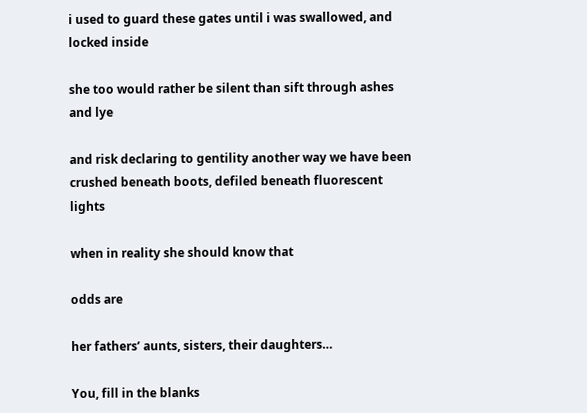i used to guard these gates until i was swallowed, and locked inside

she too would rather be silent than sift through ashes and lye

and risk declaring to gentility another way we have been crushed beneath boots, defiled beneath fluorescent lights

when in reality she should know that

odds are

her fathers’ aunts, sisters, their daughters…

You, fill in the blanks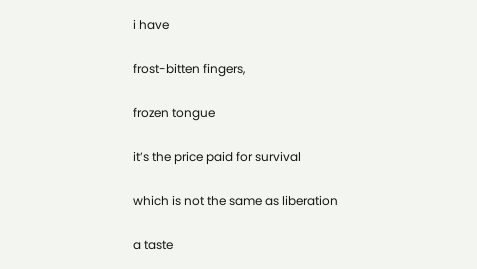i have

frost-bitten fingers,

frozen tongue

it’s the price paid for survival

which is not the same as liberation

a taste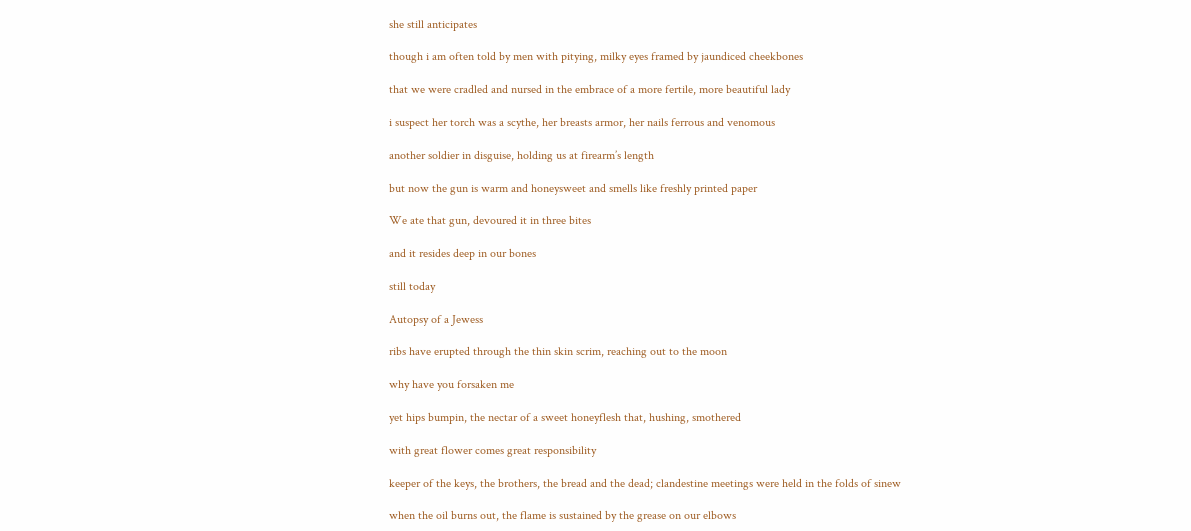she still anticipates

though i am often told by men with pitying, milky eyes framed by jaundiced cheekbones

that we were cradled and nursed in the embrace of a more fertile, more beautiful lady

i suspect her torch was a scythe, her breasts armor, her nails ferrous and venomous

another soldier in disguise, holding us at firearm’s length

but now the gun is warm and honeysweet and smells like freshly printed paper

We ate that gun, devoured it in three bites

and it resides deep in our bones

still today

Autopsy of a Jewess

ribs have erupted through the thin skin scrim, reaching out to the moon

why have you forsaken me

yet hips bumpin, the nectar of a sweet honeyflesh that, hushing, smothered

with great flower comes great responsibility

keeper of the keys, the brothers, the bread and the dead; clandestine meetings were held in the folds of sinew

when the oil burns out, the flame is sustained by the grease on our elbows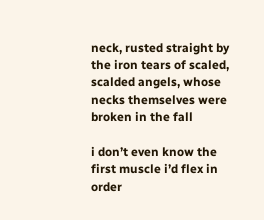neck, rusted straight by the iron tears of scaled, scalded angels, whose necks themselves were broken in the fall

i don’t even know the first muscle i’d flex in order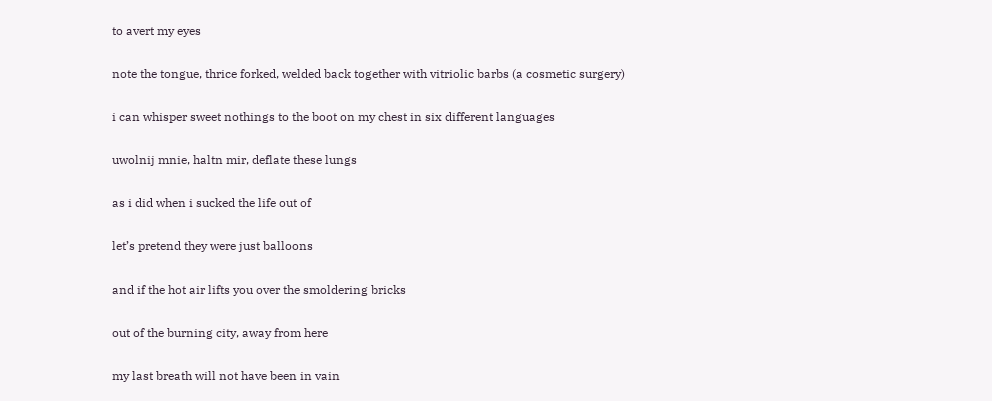to avert my eyes

note the tongue, thrice forked, welded back together with vitriolic barbs (a cosmetic surgery)

i can whisper sweet nothings to the boot on my chest in six different languages

uwolnij mnie, haltn mir, deflate these lungs

as i did when i sucked the life out of

let’s pretend they were just balloons

and if the hot air lifts you over the smoldering bricks

out of the burning city, away from here

my last breath will not have been in vain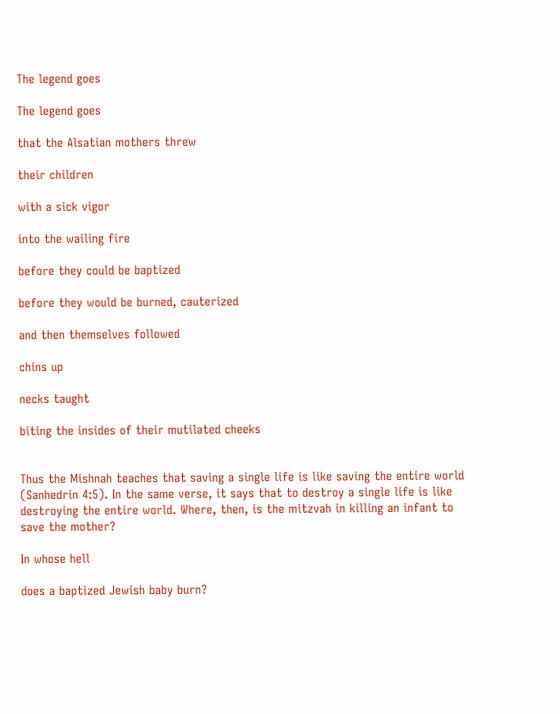The legend goes

The legend goes

that the Alsatian mothers threw

their children

with a sick vigor

into the wailing fire

before they could be baptized

before they would be burned, cauterized

and then themselves followed

chins up

necks taught

biting the insides of their mutilated cheeks


Thus the Mishnah teaches that saving a single life is like saving the entire world (Sanhedrin 4:5). In the same verse, it says that to destroy a single life is like destroying the entire world. Where, then, is the mitzvah in killing an infant to save the mother?

In whose hell

does a baptized Jewish baby burn?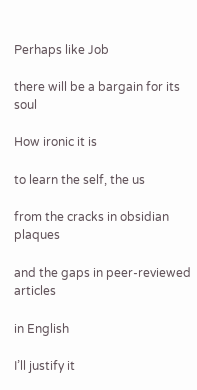Perhaps like Job

there will be a bargain for its soul

How ironic it is

to learn the self, the us

from the cracks in obsidian plaques

and the gaps in peer-reviewed articles

in English

I’ll justify it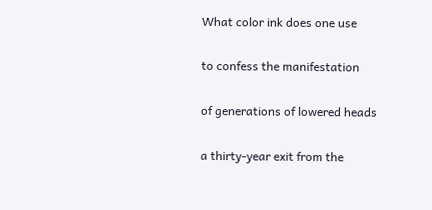What color ink does one use

to confess the manifestation

of generations of lowered heads

a thirty-year exit from the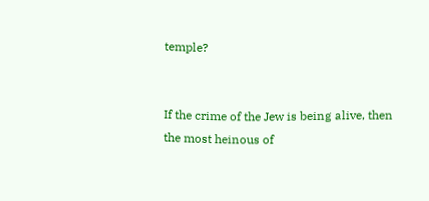temple?


If the crime of the Jew is being alive, then the most heinous of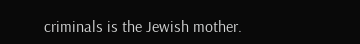criminals is the Jewish mother.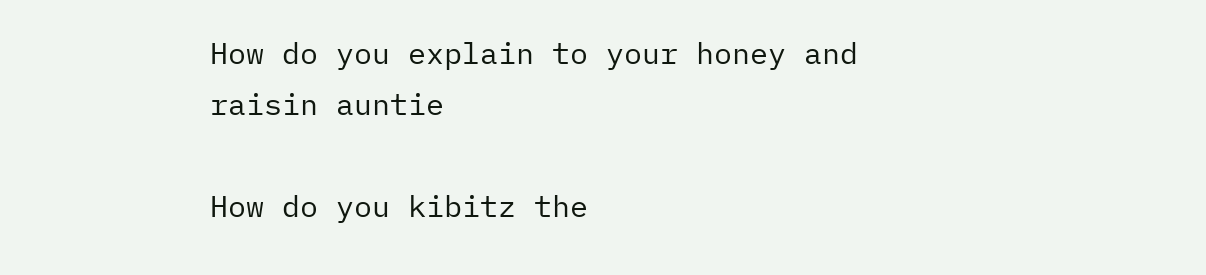How do you explain to your honey and raisin auntie

How do you kibitz the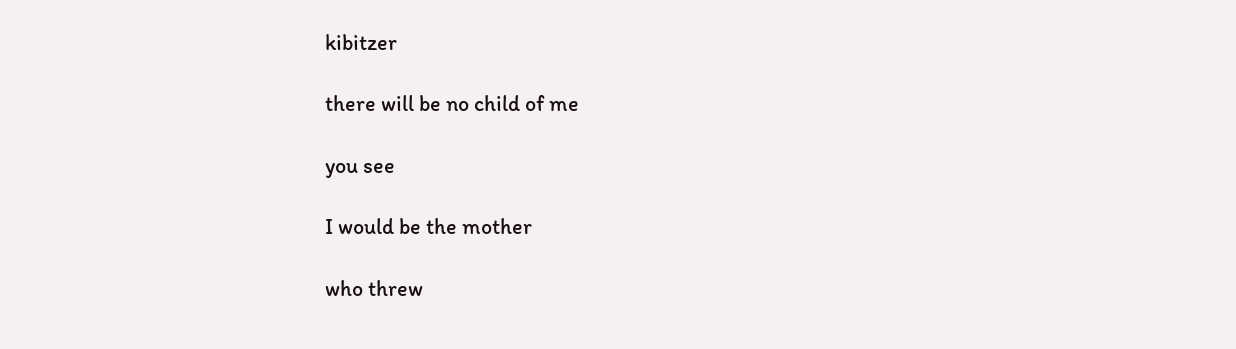kibitzer

there will be no child of me

you see

I would be the mother

who threw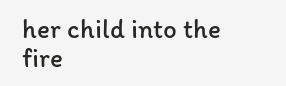her child into the fire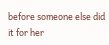before someone else did it for her